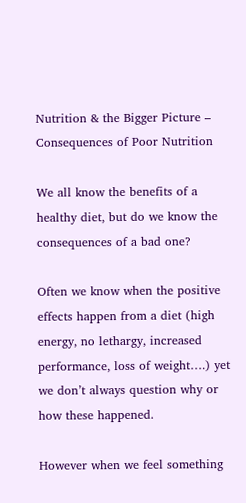Nutrition & the Bigger Picture – Consequences of Poor Nutrition

We all know the benefits of a healthy diet, but do we know the consequences of a bad one?

Often we know when the positive effects happen from a diet (high energy, no lethargy, increased performance, loss of weight….) yet we don’t always question why or how these happened.

However when we feel something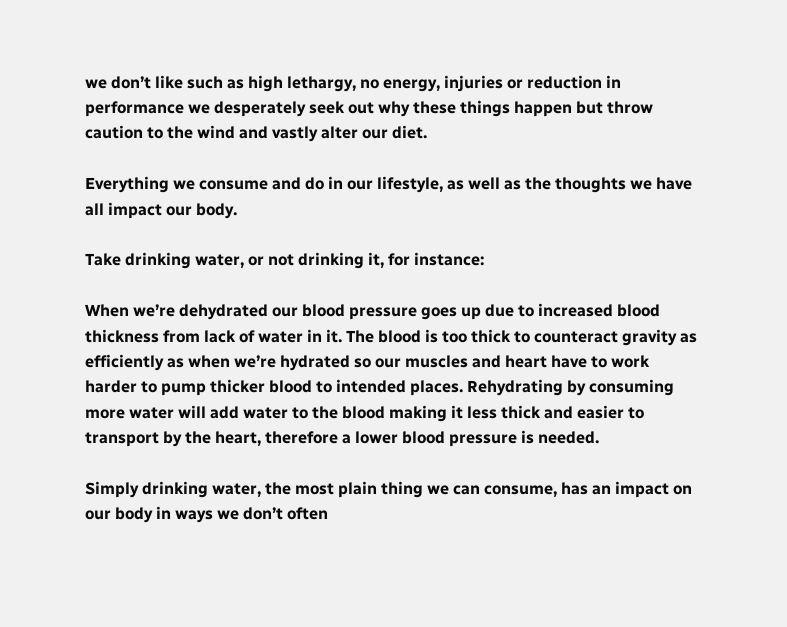we don’t like such as high lethargy, no energy, injuries or reduction in performance we desperately seek out why these things happen but throw caution to the wind and vastly alter our diet.

Everything we consume and do in our lifestyle, as well as the thoughts we have all impact our body.

Take drinking water, or not drinking it, for instance:

When we’re dehydrated our blood pressure goes up due to increased blood thickness from lack of water in it. The blood is too thick to counteract gravity as efficiently as when we’re hydrated so our muscles and heart have to work harder to pump thicker blood to intended places. Rehydrating by consuming more water will add water to the blood making it less thick and easier to transport by the heart, therefore a lower blood pressure is needed.

Simply drinking water, the most plain thing we can consume, has an impact on our body in ways we don’t often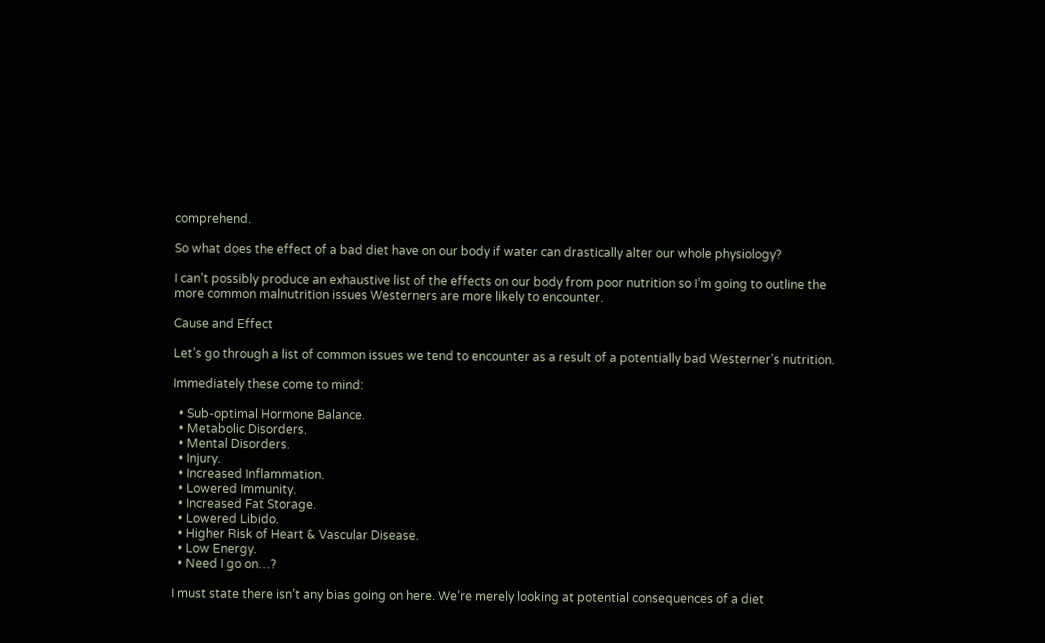comprehend.

So what does the effect of a bad diet have on our body if water can drastically alter our whole physiology?

I can’t possibly produce an exhaustive list of the effects on our body from poor nutrition so I’m going to outline the more common malnutrition issues Westerners are more likely to encounter.

Cause and Effect

Let’s go through a list of common issues we tend to encounter as a result of a potentially bad Westerner’s nutrition.

Immediately these come to mind:

  • Sub-optimal Hormone Balance.
  • Metabolic Disorders.
  • Mental Disorders.
  • Injury.
  • Increased Inflammation.
  • Lowered Immunity.
  • Increased Fat Storage.
  • Lowered Libido.
  • Higher Risk of Heart & Vascular Disease.
  • Low Energy.
  • Need I go on…?

I must state there isn’t any bias going on here. We’re merely looking at potential consequences of a diet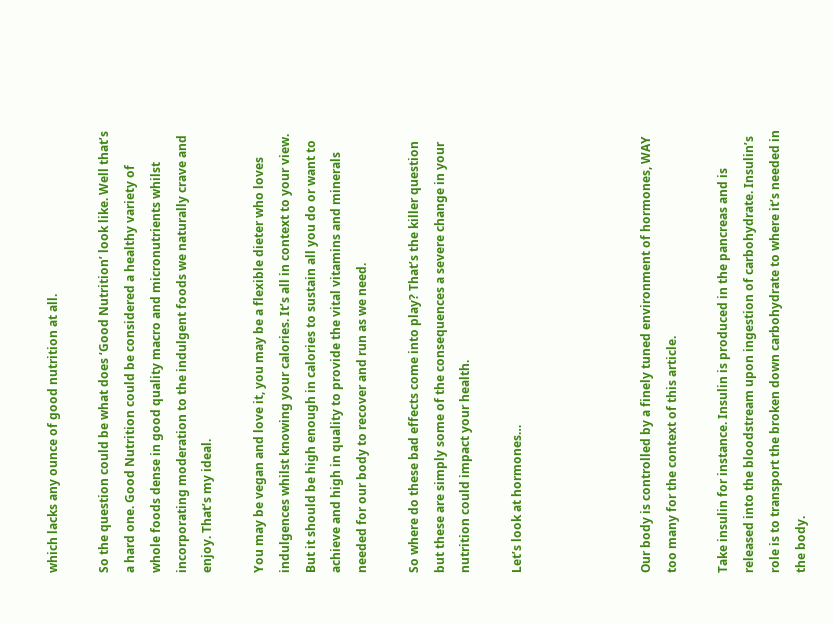which lacks any ounce of good nutrition at all.

So the question could be what does ‘Good Nutrition’ look like. Well that’s a hard one. Good Nutrition could be considered a healthy variety of whole foods dense in good quality macro and micronutrients whilst incorporating moderation to the indulgent foods we naturally crave and enjoy. That’s my ideal.

You may be vegan and love it, you may be a flexible dieter who loves indulgences whilst knowing your calories. It’s all in context to your view. But it should be high enough in calories to sustain all you do or want to achieve and high in quality to provide the vital vitamins and minerals needed for our body to recover and run as we need.

So where do these bad effects come into play? That’s the killer question but these are simply some of the consequences a severe change in your nutrition could impact your health.

Let’s look at hormones…




Our body is controlled by a finely tuned environment of hormones, WAY too many for the context of this article.

Take insulin for instance. Insulin is produced in the pancreas and is released into the bloodstream upon ingestion of carbohydrate. Insulin’s role is to transport the broken down carbohydrate to where it’s needed in the body.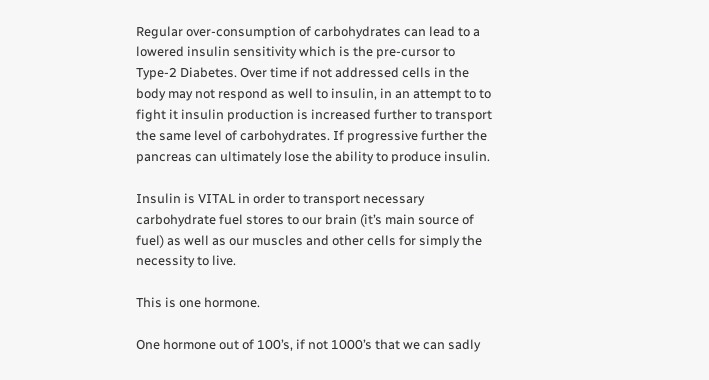Regular over-consumption of carbohydrates can lead to a lowered insulin sensitivity which is the pre-cursor to Type-2 Diabetes. Over time if not addressed cells in the body may not respond as well to insulin, in an attempt to to fight it insulin production is increased further to transport the same level of carbohydrates. If progressive further the pancreas can ultimately lose the ability to produce insulin.

Insulin is VITAL in order to transport necessary carbohydrate fuel stores to our brain (it’s main source of fuel) as well as our muscles and other cells for simply the necessity to live.

This is one hormone.

One hormone out of 100’s, if not 1000’s that we can sadly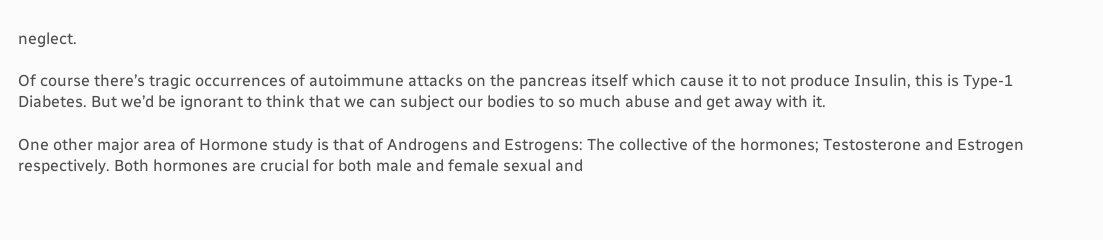neglect.

Of course there’s tragic occurrences of autoimmune attacks on the pancreas itself which cause it to not produce Insulin, this is Type-1 Diabetes. But we’d be ignorant to think that we can subject our bodies to so much abuse and get away with it.

One other major area of Hormone study is that of Androgens and Estrogens: The collective of the hormones; Testosterone and Estrogen respectively. Both hormones are crucial for both male and female sexual and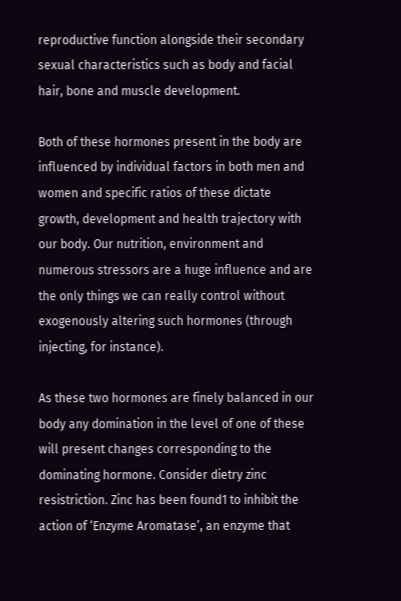reproductive function alongside their secondary sexual characteristics such as body and facial hair, bone and muscle development.

Both of these hormones present in the body are influenced by individual factors in both men and women and specific ratios of these dictate growth, development and health trajectory with our body. Our nutrition, environment and numerous stressors are a huge influence and are the only things we can really control without exogenously altering such hormones (through injecting, for instance).

As these two hormones are finely balanced in our body any domination in the level of one of these will present changes corresponding to the dominating hormone. Consider dietry zinc resistriction. Zinc has been found1 to inhibit the action of ‘Enzyme Aromatase’, an enzyme that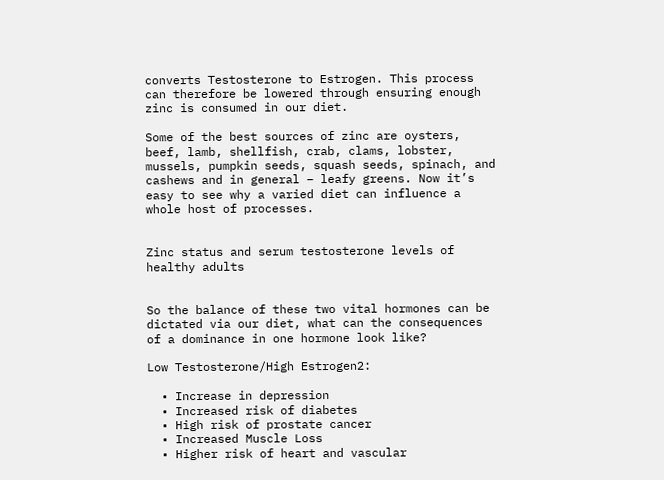converts Testosterone to Estrogen. This process can therefore be lowered through ensuring enough zinc is consumed in our diet.

Some of the best sources of zinc are oysters, beef, lamb, shellfish, crab, clams, lobster, mussels, pumpkin seeds, squash seeds, spinach, and cashews and in general – leafy greens. Now it’s easy to see why a varied diet can influence a whole host of processes.


Zinc status and serum testosterone levels of healthy adults


So the balance of these two vital hormones can be dictated via our diet, what can the consequences of a dominance in one hormone look like?

Low Testosterone/High Estrogen2:

  • Increase in depression
  • Increased risk of diabetes
  • High risk of prostate cancer
  • Increased Muscle Loss
  • Higher risk of heart and vascular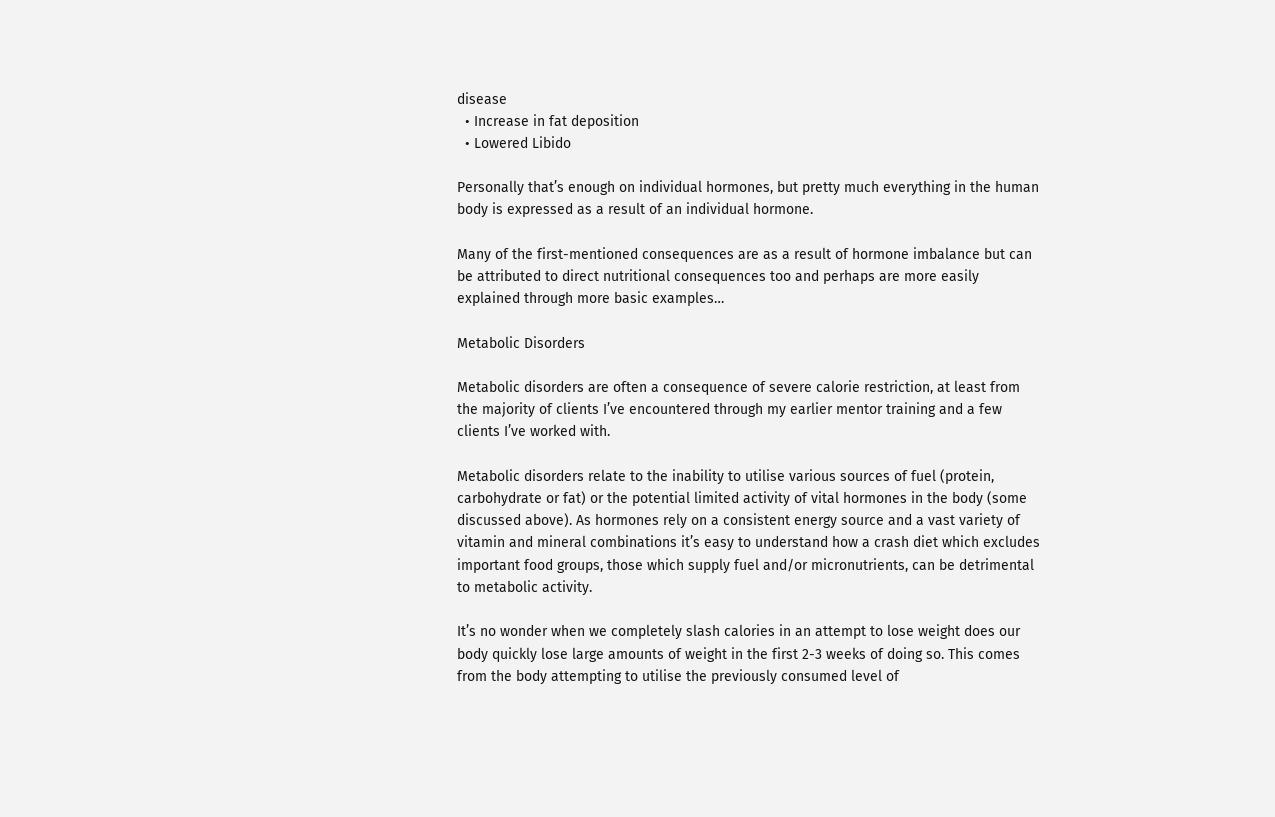disease
  • Increase in fat deposition
  • Lowered Libido

Personally that’s enough on individual hormones, but pretty much everything in the human body is expressed as a result of an individual hormone.

Many of the first-mentioned consequences are as a result of hormone imbalance but can be attributed to direct nutritional consequences too and perhaps are more easily explained through more basic examples…

Metabolic Disorders

Metabolic disorders are often a consequence of severe calorie restriction, at least from the majority of clients I’ve encountered through my earlier mentor training and a few clients I’ve worked with.

Metabolic disorders relate to the inability to utilise various sources of fuel (protein, carbohydrate or fat) or the potential limited activity of vital hormones in the body (some discussed above). As hormones rely on a consistent energy source and a vast variety of vitamin and mineral combinations it’s easy to understand how a crash diet which excludes important food groups, those which supply fuel and/or micronutrients, can be detrimental to metabolic activity.

It’s no wonder when we completely slash calories in an attempt to lose weight does our body quickly lose large amounts of weight in the first 2-3 weeks of doing so. This comes from the body attempting to utilise the previously consumed level of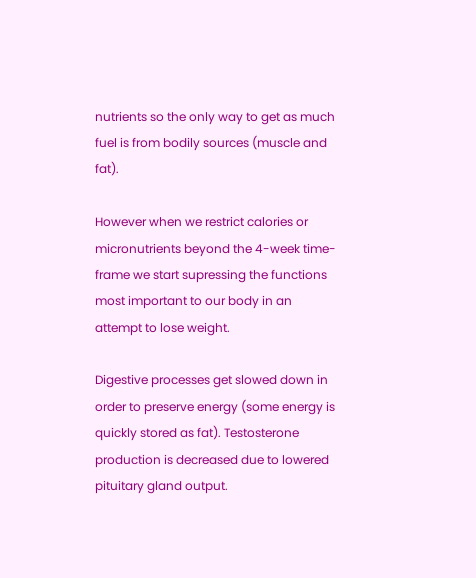nutrients so the only way to get as much fuel is from bodily sources (muscle and fat).

However when we restrict calories or micronutrients beyond the 4-week time-frame we start supressing the functions most important to our body in an attempt to lose weight.

Digestive processes get slowed down in order to preserve energy (some energy is quickly stored as fat). Testosterone production is decreased due to lowered pituitary gland output.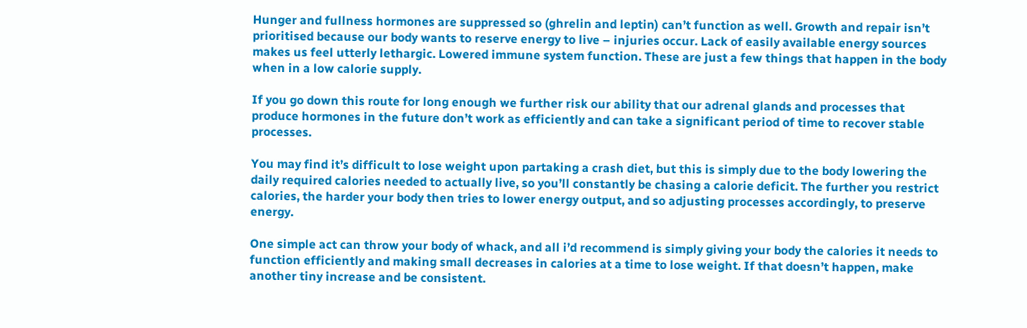Hunger and fullness hormones are suppressed so (ghrelin and leptin) can’t function as well. Growth and repair isn’t prioritised because our body wants to reserve energy to live – injuries occur. Lack of easily available energy sources makes us feel utterly lethargic. Lowered immune system function. These are just a few things that happen in the body when in a low calorie supply.

If you go down this route for long enough we further risk our ability that our adrenal glands and processes that produce hormones in the future don’t work as efficiently and can take a significant period of time to recover stable processes.

You may find it’s difficult to lose weight upon partaking a crash diet, but this is simply due to the body lowering the daily required calories needed to actually live, so you’ll constantly be chasing a calorie deficit. The further you restrict calories, the harder your body then tries to lower energy output, and so adjusting processes accordingly, to preserve energy.

One simple act can throw your body of whack, and all i’d recommend is simply giving your body the calories it needs to function efficiently and making small decreases in calories at a time to lose weight. If that doesn’t happen, make another tiny increase and be consistent.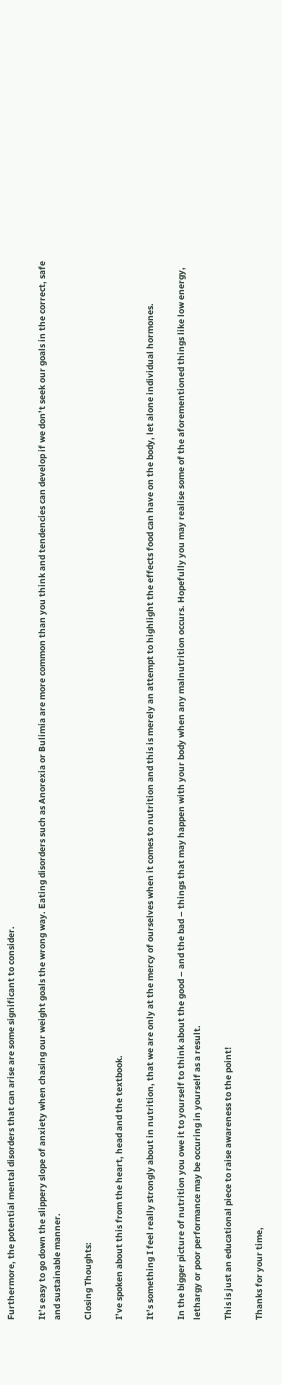Furthermore, the potential mental disorders that can arise are some significant to consider.

It’s easy to go down the slippery slope of anxiety when chasing our weight goals the wrong way. Eating disorders such as Anorexia or Bulimia are more common than you think and tendencies can develop if we don’t seek our goals in the correct, safe and sustainable manner.

Closing Thoughts:

I’ve spoken about this from the heart, head and the textbook.

It’s something I feel really strongly about in nutrition, that we are only at the mercy of ourselves when it comes to nutrition and this is merely an attempt to highlight the effects food can have on the body, let alone individual hormones.

In the bigger picture of nutrition you owe it to yourself to think about the good – and the bad – things that may happen with your body when any malnutrition occurs. Hopefully you may realise some of the aforementioned things like low energy, lethargy or poor performance may be occuring in yourself as a result.

This is just an educational piece to raise awareness to the point!

Thanks for your time,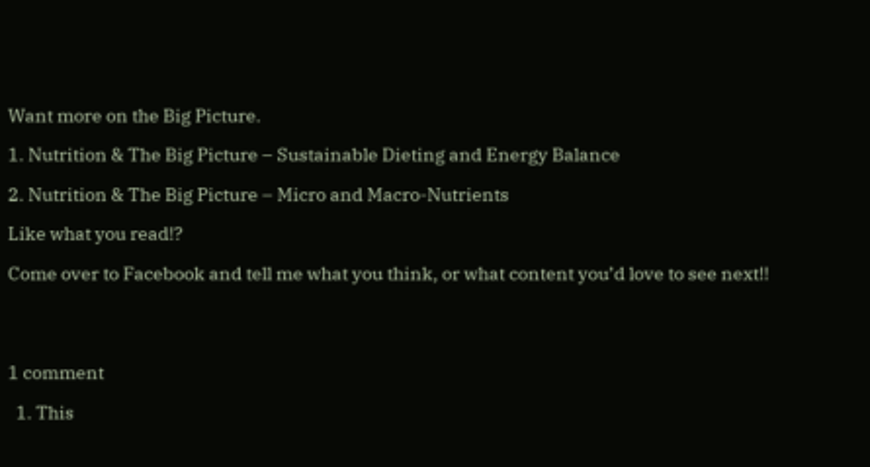Want more on the Big Picture.

1. Nutrition & The Big Picture – Sustainable Dieting and Energy Balance

2. Nutrition & The Big Picture – Micro and Macro-Nutrients

Like what you read!?

Come over to Facebook and tell me what you think, or what content you’d love to see next!!




1 comment

  1. This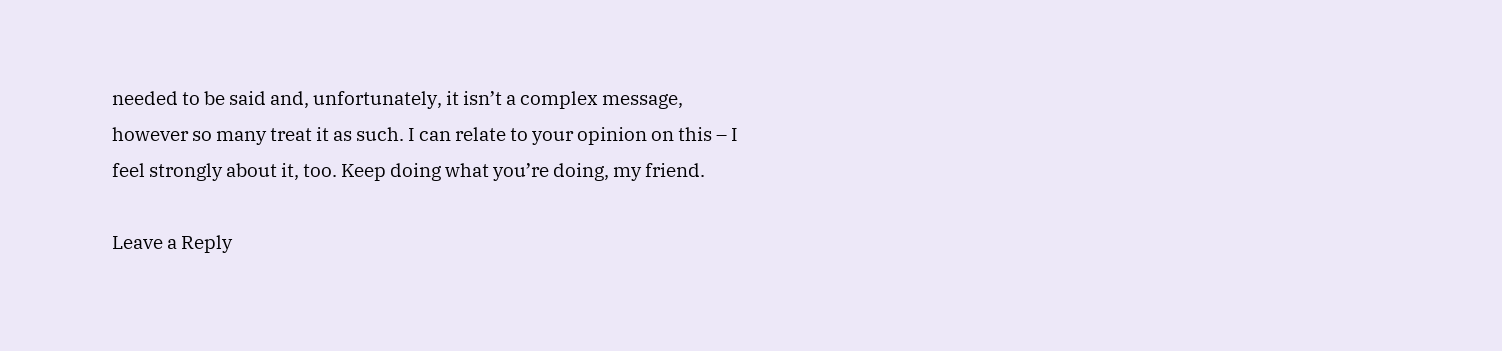needed to be said and, unfortunately, it isn’t a complex message, however so many treat it as such. I can relate to your opinion on this – I feel strongly about it, too. Keep doing what you’re doing, my friend.

Leave a Reply